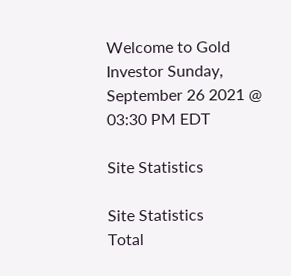Welcome to Gold Investor Sunday, September 26 2021 @ 03:30 PM EDT

Site Statistics

Site Statistics
Total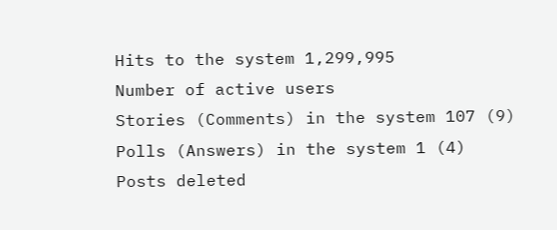Hits to the system 1,299,995
Number of active users
Stories (Comments) in the system 107 (9)
Polls (Answers) in the system 1 (4)
Posts deleted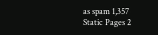as spam 1,357
Static Pages 2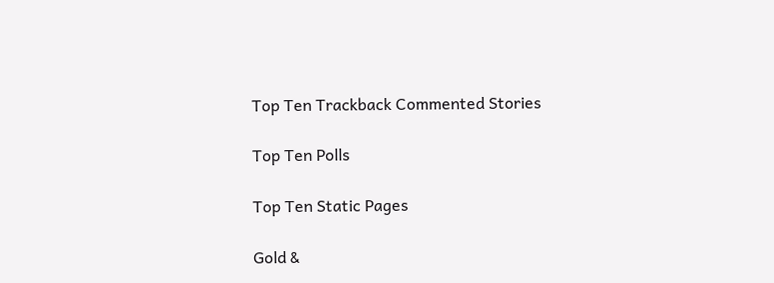Top Ten Trackback Commented Stories

Top Ten Polls

Top Ten Static Pages

Gold &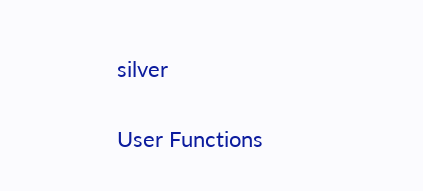silver

User Functions